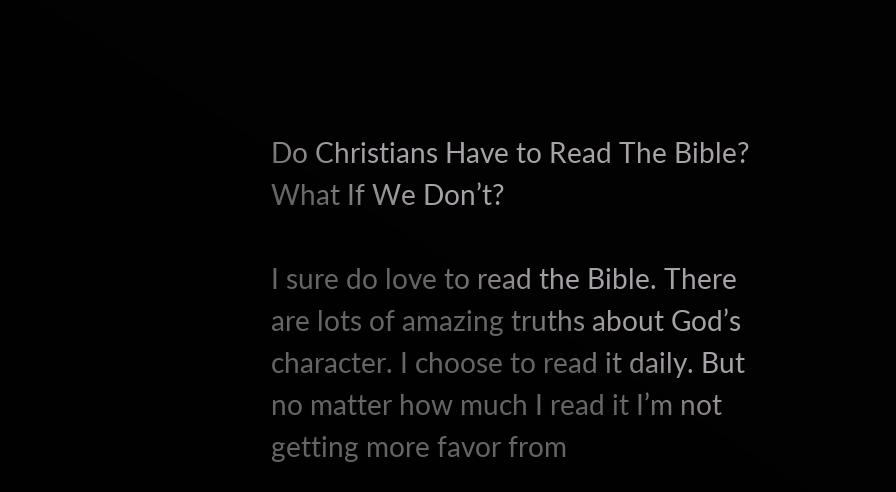Do Christians Have to Read The Bible? What If We Don’t?

I sure do love to read the Bible. There are lots of amazing truths about God’s character. I choose to read it daily. But no matter how much I read it I’m not getting more favor from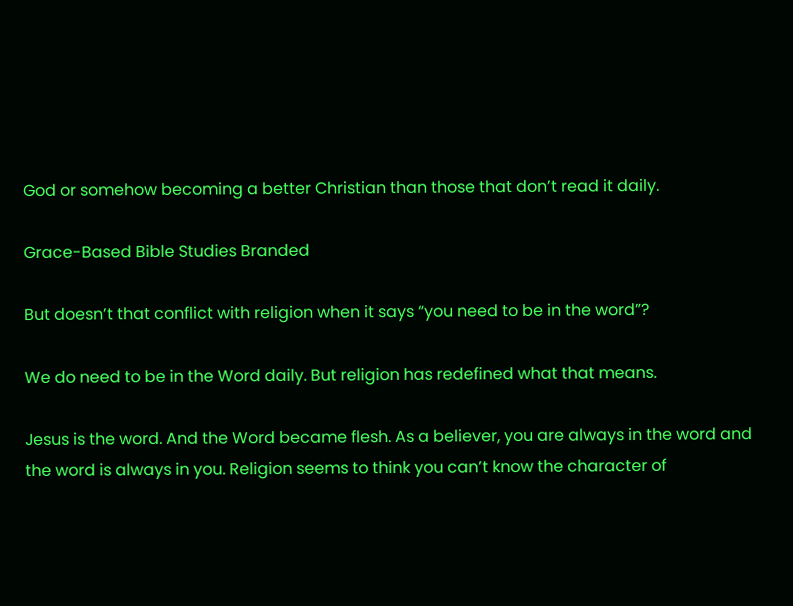God or somehow becoming a better Christian than those that don’t read it daily.

Grace-Based Bible Studies Branded

But doesn’t that conflict with religion when it says “you need to be in the word”?

We do need to be in the Word daily. But religion has redefined what that means.

Jesus is the word. And the Word became flesh. As a believer, you are always in the word and the word is always in you. Religion seems to think you can’t know the character of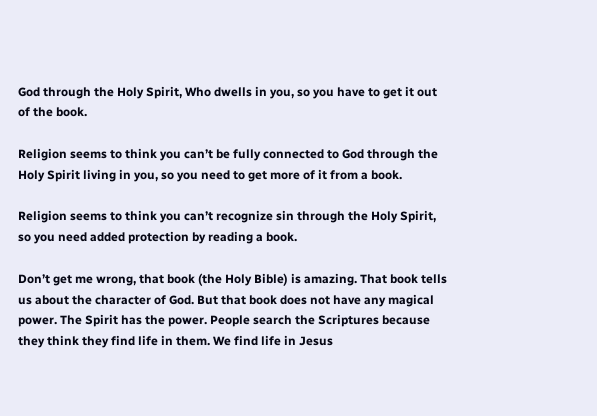God through the Holy Spirit, Who dwells in you, so you have to get it out of the book.

Religion seems to think you can’t be fully connected to God through the Holy Spirit living in you, so you need to get more of it from a book.

Religion seems to think you can’t recognize sin through the Holy Spirit, so you need added protection by reading a book.

Don’t get me wrong, that book (the Holy Bible) is amazing. That book tells us about the character of God. But that book does not have any magical power. The Spirit has the power. People search the Scriptures because they think they find life in them. We find life in Jesus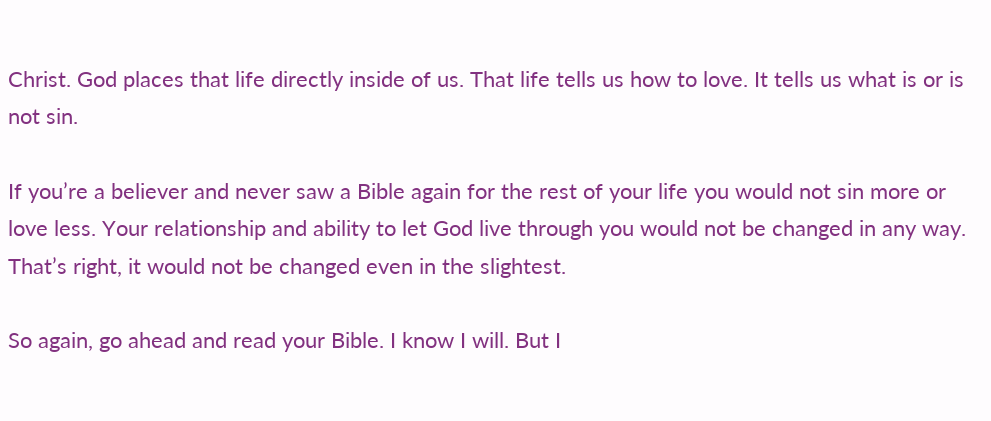Christ. God places that life directly inside of us. That life tells us how to love. It tells us what is or is not sin.

If you’re a believer and never saw a Bible again for the rest of your life you would not sin more or love less. Your relationship and ability to let God live through you would not be changed in any way. That’s right, it would not be changed even in the slightest.

So again, go ahead and read your Bible. I know I will. But I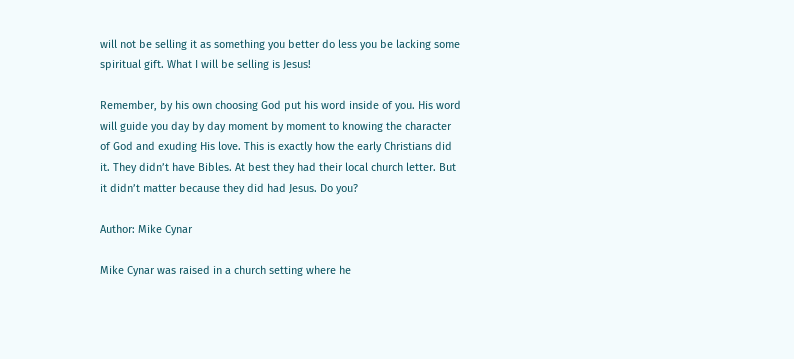will not be selling it as something you better do less you be lacking some spiritual gift. What I will be selling is Jesus!

Remember, by his own choosing God put his word inside of you. His word will guide you day by day moment by moment to knowing the character of God and exuding His love. This is exactly how the early Christians did it. They didn’t have Bibles. At best they had their local church letter. But it didn’t matter because they did had Jesus. Do you?

Author: Mike Cynar

Mike Cynar was raised in a church setting where he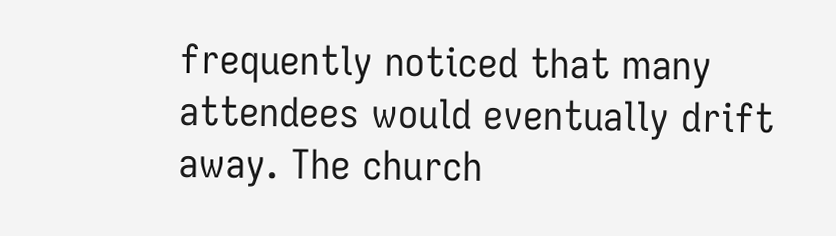frequently noticed that many attendees would eventually drift away. The church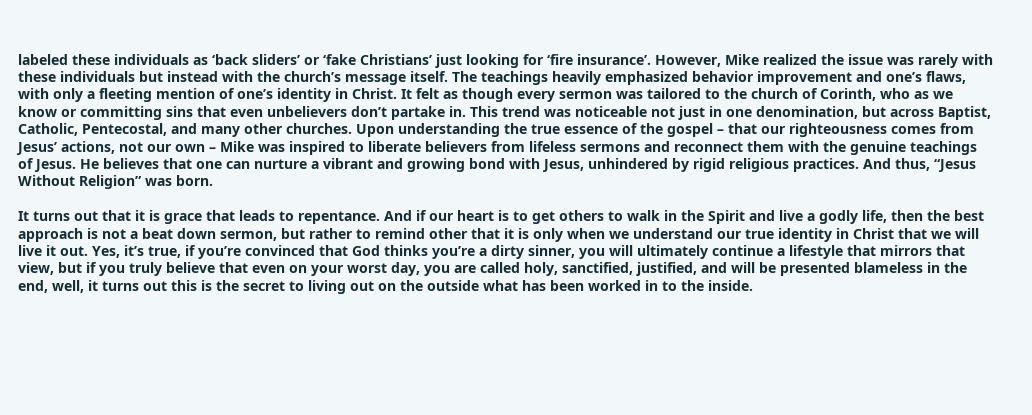labeled these individuals as ‘back sliders’ or ‘fake Christians’ just looking for ‘fire insurance’. However, Mike realized the issue was rarely with these individuals but instead with the church’s message itself. The teachings heavily emphasized behavior improvement and one’s flaws, with only a fleeting mention of one’s identity in Christ. It felt as though every sermon was tailored to the church of Corinth, who as we know or committing sins that even unbelievers don’t partake in. This trend was noticeable not just in one denomination, but across Baptist, Catholic, Pentecostal, and many other churches. Upon understanding the true essence of the gospel – that our righteousness comes from Jesus’ actions, not our own – Mike was inspired to liberate believers from lifeless sermons and reconnect them with the genuine teachings of Jesus. He believes that one can nurture a vibrant and growing bond with Jesus, unhindered by rigid religious practices. And thus, “Jesus Without Religion” was born.

It turns out that it is grace that leads to repentance. And if our heart is to get others to walk in the Spirit and live a godly life, then the best approach is not a beat down sermon, but rather to remind other that it is only when we understand our true identity in Christ that we will live it out. Yes, it’s true, if you’re convinced that God thinks you’re a dirty sinner, you will ultimately continue a lifestyle that mirrors that view, but if you truly believe that even on your worst day, you are called holy, sanctified, justified, and will be presented blameless in the end, well, it turns out this is the secret to living out on the outside what has been worked in to the inside.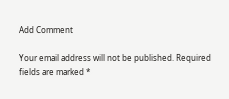Add Comment

Your email address will not be published. Required fields are marked *